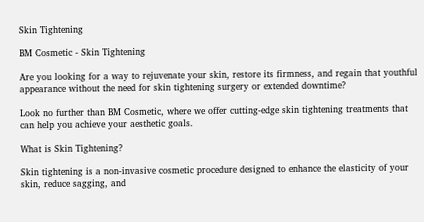Skin Tightening

BM Cosmetic - Skin Tightening

Are you looking for a way to rejuvenate your skin, restore its firmness, and regain that youthful appearance without the need for skin tightening surgery or extended downtime?

Look no further than BM Cosmetic, where we offer cutting-edge skin tightening treatments that can help you achieve your aesthetic goals.

What is Skin Tightening?

Skin tightening is a non-invasive cosmetic procedure designed to enhance the elasticity of your skin, reduce sagging, and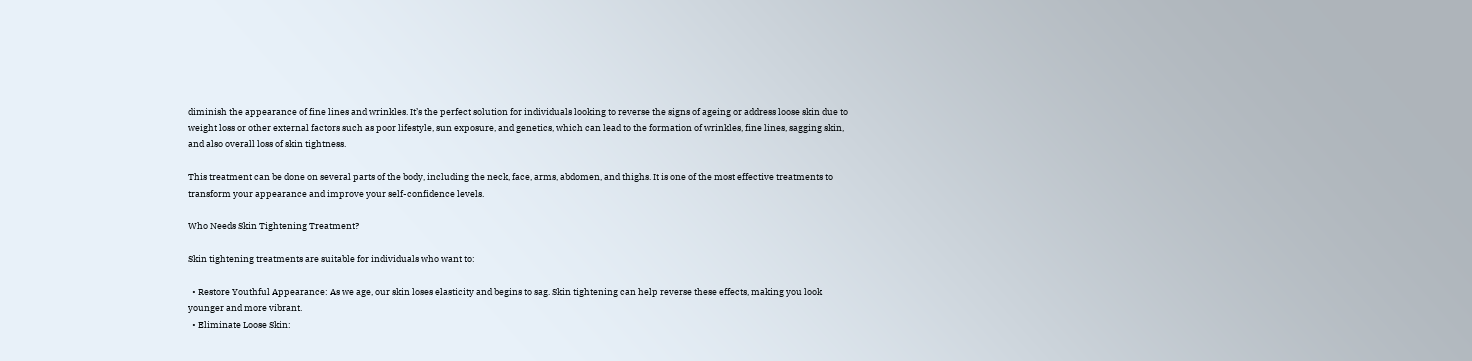diminish the appearance of fine lines and wrinkles. It’s the perfect solution for individuals looking to reverse the signs of ageing or address loose skin due to weight loss or other external factors such as poor lifestyle, sun exposure, and genetics, which can lead to the formation of wrinkles, fine lines, sagging skin, and also overall loss of skin tightness.

This treatment can be done on several parts of the body, including the neck, face, arms, abdomen, and thighs. It is one of the most effective treatments to transform your appearance and improve your self-confidence levels.

Who Needs Skin Tightening Treatment?

Skin tightening treatments are suitable for individuals who want to:

  • Restore Youthful Appearance: As we age, our skin loses elasticity and begins to sag. Skin tightening can help reverse these effects, making you look younger and more vibrant.
  • Eliminate Loose Skin: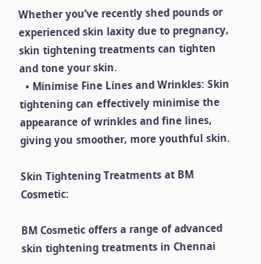Whether you’ve recently shed pounds or experienced skin laxity due to pregnancy, skin tightening treatments can tighten and tone your skin.
  • Minimise Fine Lines and Wrinkles: Skin tightening can effectively minimise the appearance of wrinkles and fine lines, giving you smoother, more youthful skin.

Skin Tightening Treatments at BM Cosmetic:

BM Cosmetic offers a range of advanced skin tightening treatments in Chennai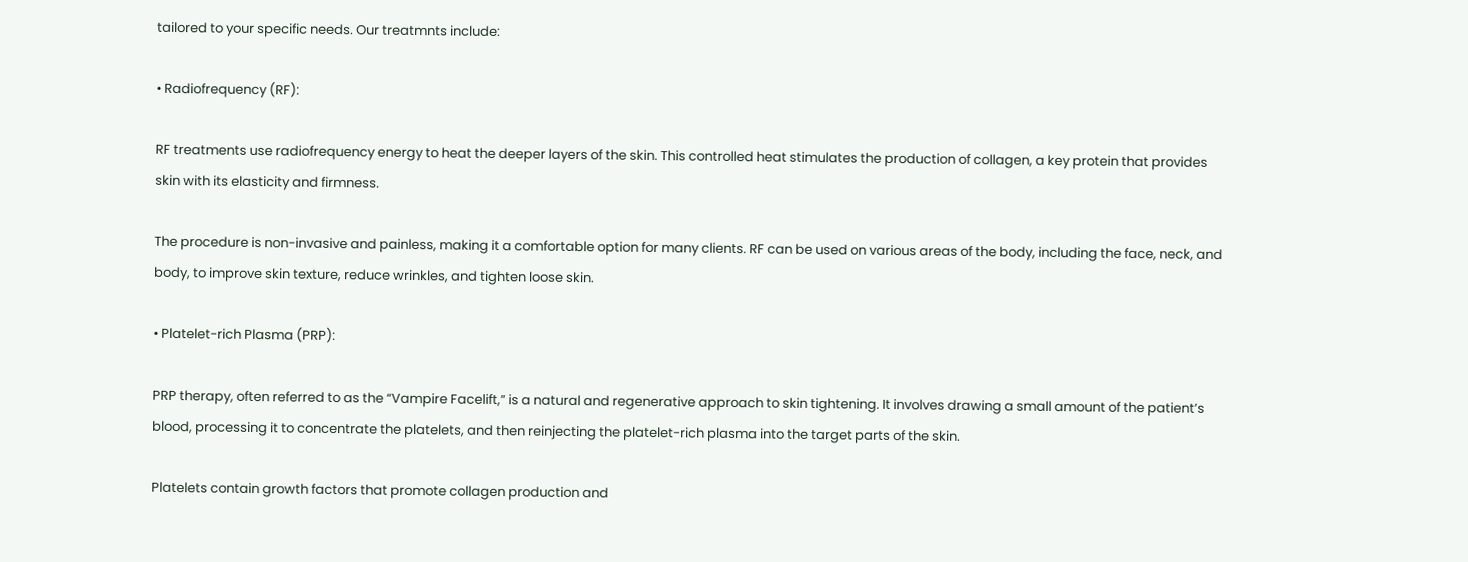tailored to your specific needs. Our treatmnts include:

• Radiofrequency (RF):

RF treatments use radiofrequency energy to heat the deeper layers of the skin. This controlled heat stimulates the production of collagen, a key protein that provides skin with its elasticity and firmness.

The procedure is non-invasive and painless, making it a comfortable option for many clients. RF can be used on various areas of the body, including the face, neck, and body, to improve skin texture, reduce wrinkles, and tighten loose skin.

• Platelet-rich Plasma (PRP):

PRP therapy, often referred to as the “Vampire Facelift,” is a natural and regenerative approach to skin tightening. It involves drawing a small amount of the patient’s blood, processing it to concentrate the platelets, and then reinjecting the platelet-rich plasma into the target parts of the skin.

Platelets contain growth factors that promote collagen production and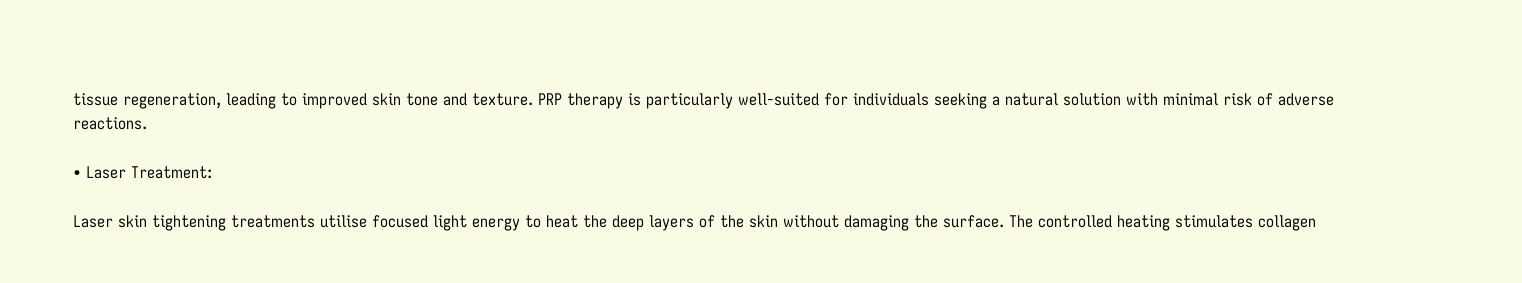tissue regeneration, leading to improved skin tone and texture. PRP therapy is particularly well-suited for individuals seeking a natural solution with minimal risk of adverse reactions.

• Laser Treatment:

Laser skin tightening treatments utilise focused light energy to heat the deep layers of the skin without damaging the surface. The controlled heating stimulates collagen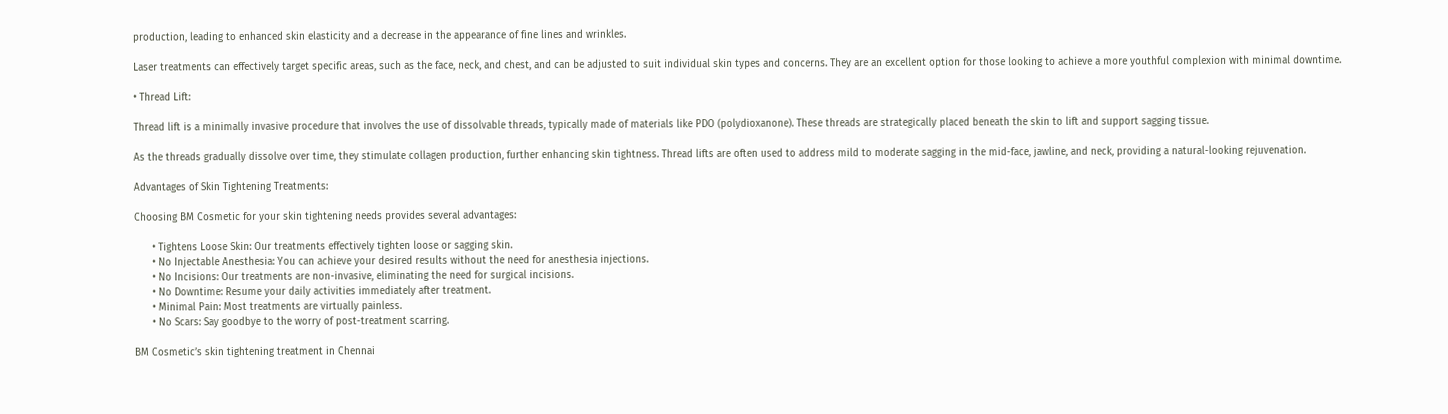production, leading to enhanced skin elasticity and a decrease in the appearance of fine lines and wrinkles.

Laser treatments can effectively target specific areas, such as the face, neck, and chest, and can be adjusted to suit individual skin types and concerns. They are an excellent option for those looking to achieve a more youthful complexion with minimal downtime.

• Thread Lift:

Thread lift is a minimally invasive procedure that involves the use of dissolvable threads, typically made of materials like PDO (polydioxanone). These threads are strategically placed beneath the skin to lift and support sagging tissue.

As the threads gradually dissolve over time, they stimulate collagen production, further enhancing skin tightness. Thread lifts are often used to address mild to moderate sagging in the mid-face, jawline, and neck, providing a natural-looking rejuvenation.

Advantages of Skin Tightening Treatments:

Choosing BM Cosmetic for your skin tightening needs provides several advantages:

      • Tightens Loose Skin: Our treatments effectively tighten loose or sagging skin.
      • No Injectable Anesthesia: You can achieve your desired results without the need for anesthesia injections.
      • No Incisions: Our treatments are non-invasive, eliminating the need for surgical incisions.
      • No Downtime: Resume your daily activities immediately after treatment.
      • Minimal Pain: Most treatments are virtually painless.
      • No Scars: Say goodbye to the worry of post-treatment scarring.

BM Cosmetic’s skin tightening treatment in Chennai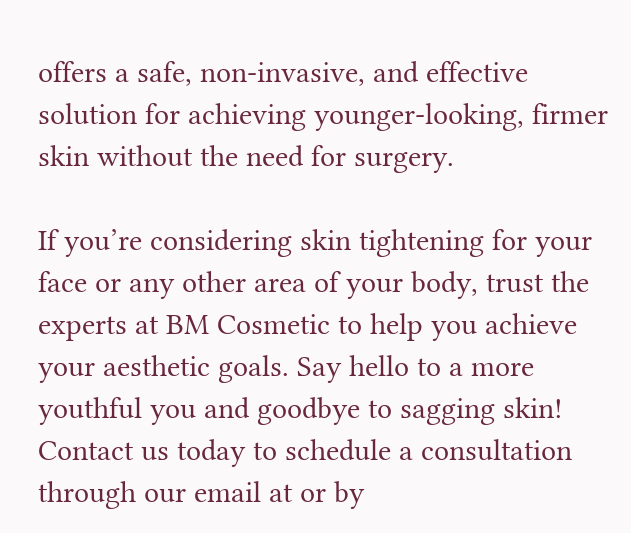offers a safe, non-invasive, and effective solution for achieving younger-looking, firmer skin without the need for surgery.

If you’re considering skin tightening for your face or any other area of your body, trust the experts at BM Cosmetic to help you achieve your aesthetic goals. Say hello to a more youthful you and goodbye to sagging skin! Contact us today to schedule a consultation through our email at or by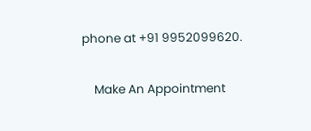phone at +91 9952099620.

    Make An Appointment